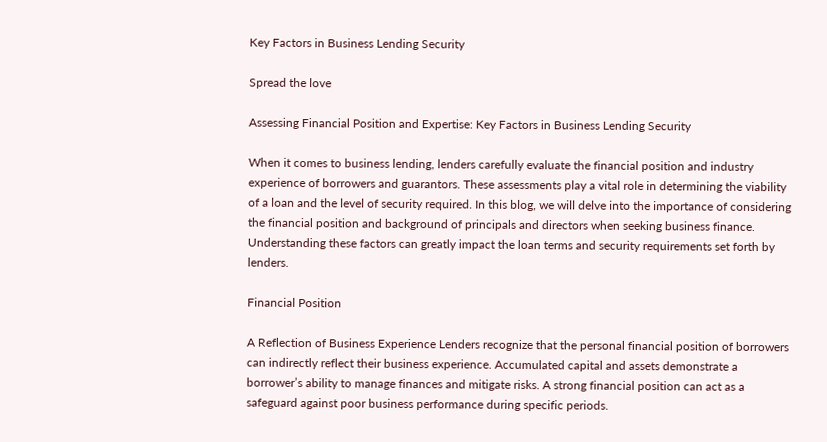Key Factors in Business Lending Security

Spread the love

Assessing Financial Position and Expertise: Key Factors in Business Lending Security

When it comes to business lending, lenders carefully evaluate the financial position and industry experience of borrowers and guarantors. These assessments play a vital role in determining the viability of a loan and the level of security required. In this blog, we will delve into the importance of considering the financial position and background of principals and directors when seeking business finance. Understanding these factors can greatly impact the loan terms and security requirements set forth by lenders.

Financial Position

A Reflection of Business Experience Lenders recognize that the personal financial position of borrowers can indirectly reflect their business experience. Accumulated capital and assets demonstrate a borrower’s ability to manage finances and mitigate risks. A strong financial position can act as a safeguard against poor business performance during specific periods.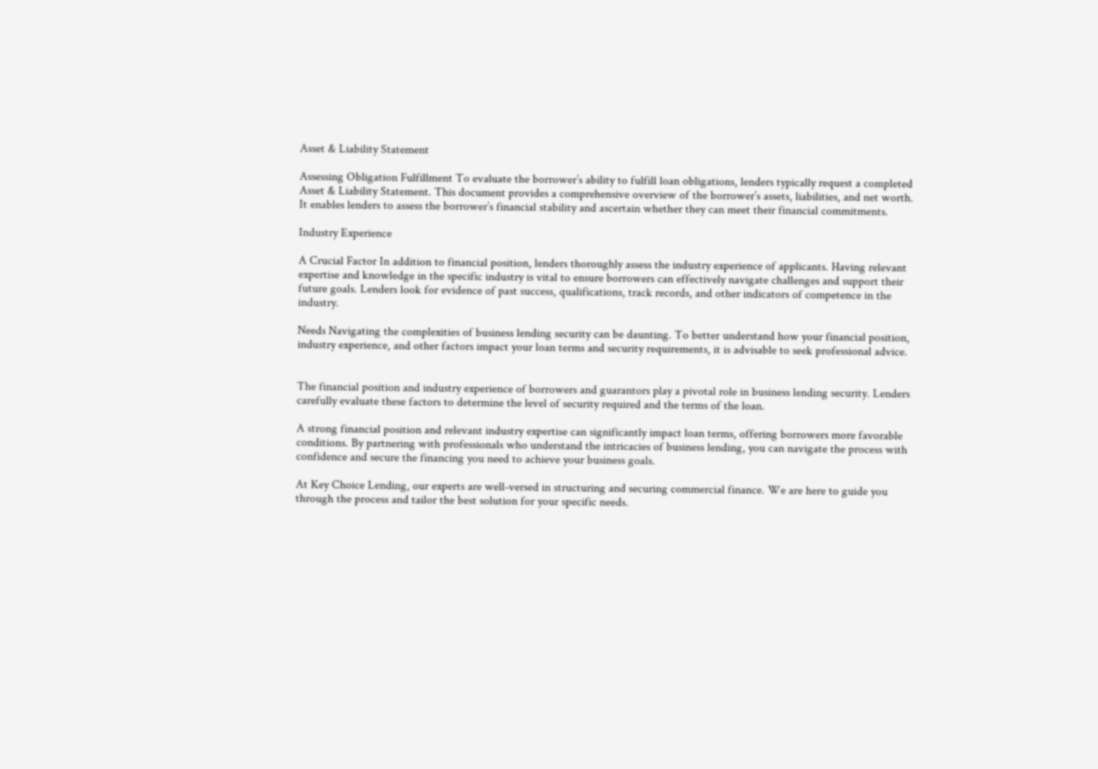Asset & Liability Statement

Assessing Obligation Fulfillment To evaluate the borrower’s ability to fulfill loan obligations, lenders typically request a completed Asset & Liability Statement. This document provides a comprehensive overview of the borrower’s assets, liabilities, and net worth. It enables lenders to assess the borrower’s financial stability and ascertain whether they can meet their financial commitments.

Industry Experience

A Crucial Factor In addition to financial position, lenders thoroughly assess the industry experience of applicants. Having relevant expertise and knowledge in the specific industry is vital to ensure borrowers can effectively navigate challenges and support their future goals. Lenders look for evidence of past success, qualifications, track records, and other indicators of competence in the industry.

Needs Navigating the complexities of business lending security can be daunting. To better understand how your financial position, industry experience, and other factors impact your loan terms and security requirements, it is advisable to seek professional advice.


The financial position and industry experience of borrowers and guarantors play a pivotal role in business lending security. Lenders carefully evaluate these factors to determine the level of security required and the terms of the loan.

A strong financial position and relevant industry expertise can significantly impact loan terms, offering borrowers more favorable conditions. By partnering with professionals who understand the intricacies of business lending, you can navigate the process with confidence and secure the financing you need to achieve your business goals.

At Key Choice Lending, our experts are well-versed in structuring and securing commercial finance. We are here to guide you through the process and tailor the best solution for your specific needs.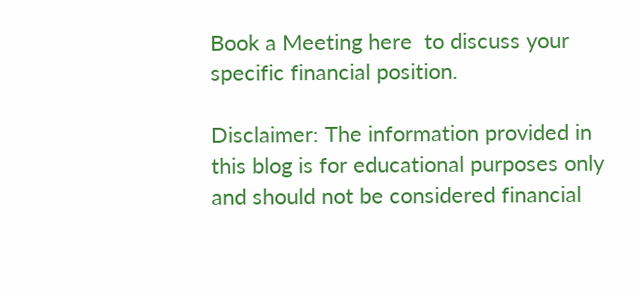Book a Meeting here  to discuss your specific financial position.

Disclaimer: The information provided in this blog is for educational purposes only and should not be considered financial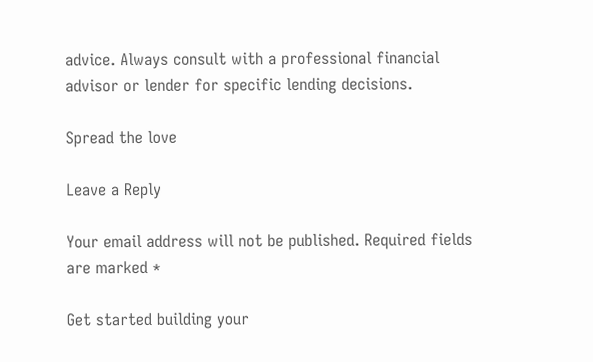advice. Always consult with a professional financial advisor or lender for specific lending decisions.

Spread the love

Leave a Reply

Your email address will not be published. Required fields are marked *

Get started building your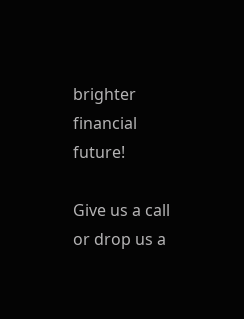brighter financial future!

Give us a call or drop us a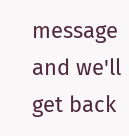message and we'll get back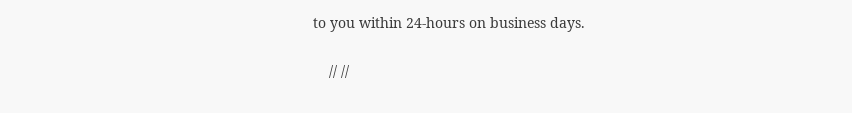to you within 24-hours on business days.

    // //